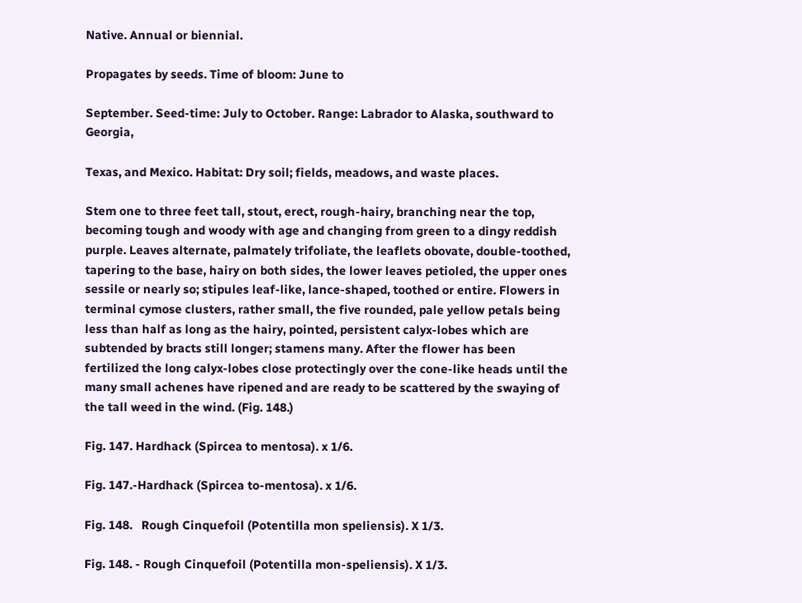Native. Annual or biennial.

Propagates by seeds. Time of bloom: June to

September. Seed-time: July to October. Range: Labrador to Alaska, southward to Georgia,

Texas, and Mexico. Habitat: Dry soil; fields, meadows, and waste places.

Stem one to three feet tall, stout, erect, rough-hairy, branching near the top, becoming tough and woody with age and changing from green to a dingy reddish purple. Leaves alternate, palmately trifoliate, the leaflets obovate, double-toothed, tapering to the base, hairy on both sides, the lower leaves petioled, the upper ones sessile or nearly so; stipules leaf-like, lance-shaped, toothed or entire. Flowers in terminal cymose clusters, rather small, the five rounded, pale yellow petals being less than half as long as the hairy, pointed, persistent calyx-lobes which are subtended by bracts still longer; stamens many. After the flower has been fertilized the long calyx-lobes close protectingly over the cone-like heads until the many small achenes have ripened and are ready to be scattered by the swaying of the tall weed in the wind. (Fig. 148.)

Fig. 147. Hardhack (Spircea to mentosa). x 1/6.

Fig. 147.-Hardhack (Spircea to-mentosa). x 1/6.

Fig. 148.   Rough Cinquefoil (Potentilla mon speliensis). X 1/3.

Fig. 148. - Rough Cinquefoil (Potentilla mon-speliensis). X 1/3.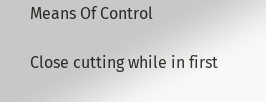Means Of Control

Close cutting while in first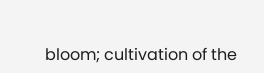bloom; cultivation of the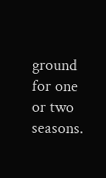ground for one or two seasons.